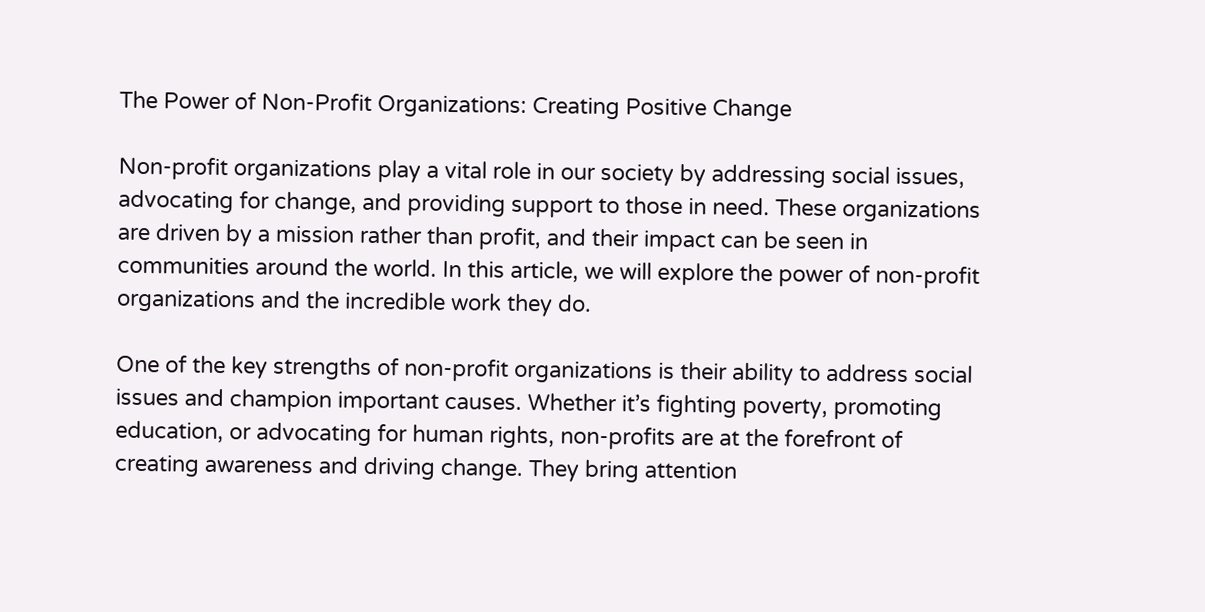The Power of Non-Profit Organizations: Creating Positive Change

Non-profit organizations play a vital role in our society by addressing social issues, advocating for change, and providing support to those in need. These organizations are driven by a mission rather than profit, and their impact can be seen in communities around the world. In this article, we will explore the power of non-profit organizations and the incredible work they do.

One of the key strengths of non-profit organizations is their ability to address social issues and champion important causes. Whether it’s fighting poverty, promoting education, or advocating for human rights, non-profits are at the forefront of creating awareness and driving change. They bring attention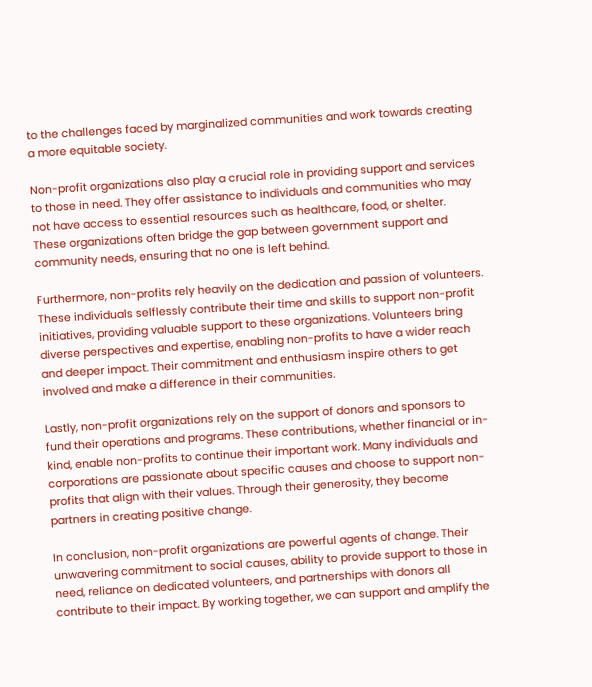to the challenges faced by marginalized communities and work towards creating a more equitable society.

Non-profit organizations also play a crucial role in providing support and services to those in need. They offer assistance to individuals and communities who may not have access to essential resources such as healthcare, food, or shelter. These organizations often bridge the gap between government support and community needs, ensuring that no one is left behind.

Furthermore, non-profits rely heavily on the dedication and passion of volunteers. These individuals selflessly contribute their time and skills to support non-profit initiatives, providing valuable support to these organizations. Volunteers bring diverse perspectives and expertise, enabling non-profits to have a wider reach and deeper impact. Their commitment and enthusiasm inspire others to get involved and make a difference in their communities.

Lastly, non-profit organizations rely on the support of donors and sponsors to fund their operations and programs. These contributions, whether financial or in-kind, enable non-profits to continue their important work. Many individuals and corporations are passionate about specific causes and choose to support non-profits that align with their values. Through their generosity, they become partners in creating positive change.

In conclusion, non-profit organizations are powerful agents of change. Their unwavering commitment to social causes, ability to provide support to those in need, reliance on dedicated volunteers, and partnerships with donors all contribute to their impact. By working together, we can support and amplify the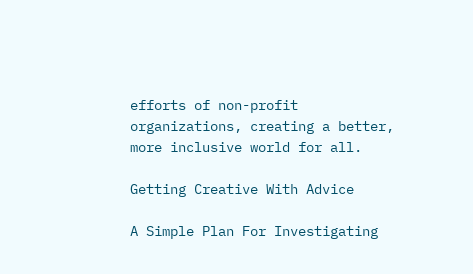efforts of non-profit organizations, creating a better, more inclusive world for all.

Getting Creative With Advice

A Simple Plan For Investigating